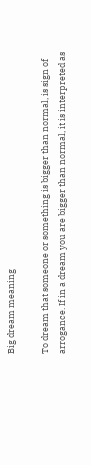Big dream meaning

To dream that someone or something is bigger than normal, is sign of arrogance. If in a dream you are bigger than normal, it is interpreted as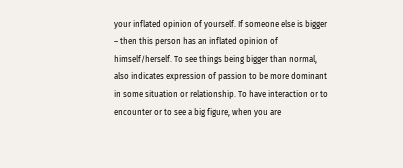your inflated opinion of yourself. If someone else is bigger – then this person has an inflated opinion of himself/herself. To see things being bigger than normal, also indicates expression of passion to be more dominant in some situation or relationship. To have interaction or to encounter or to see a big figure, when you are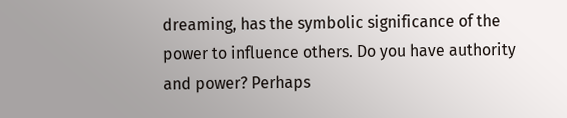dreaming, has the symbolic significance of the power to influence others. Do you have authority and power? Perhaps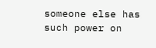someone else has such power on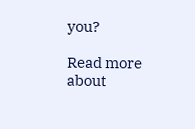you?

Read more about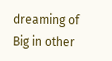dreaming of Big in other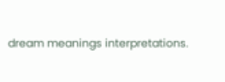dream meanings interpretations.